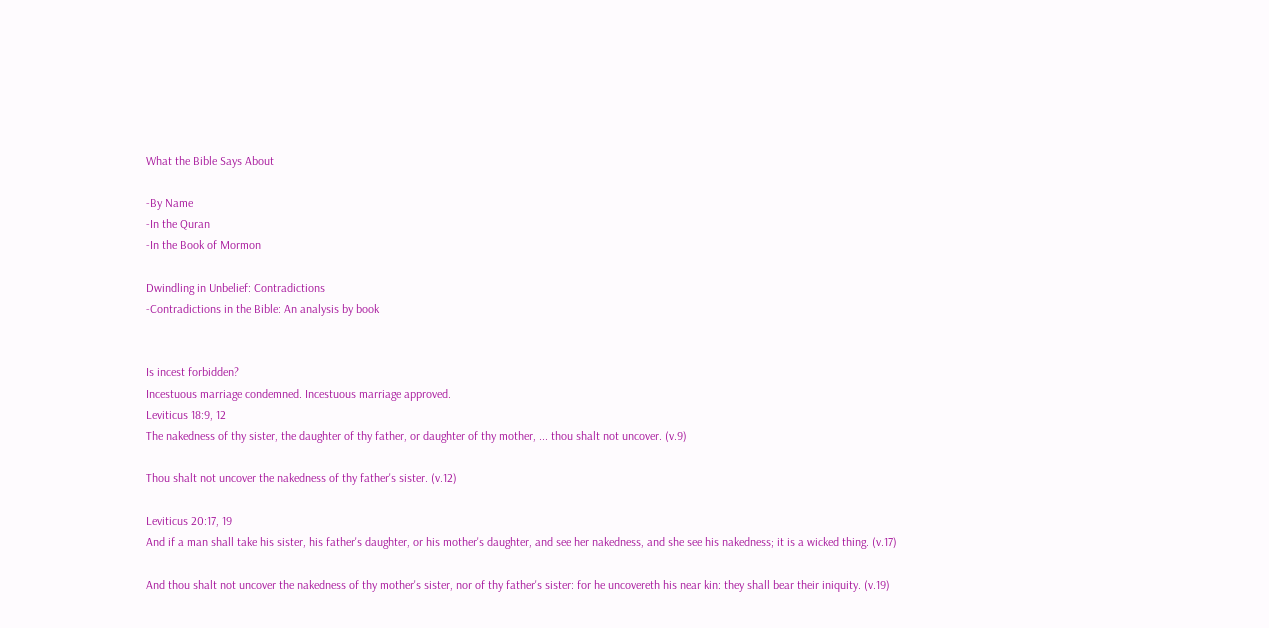What the Bible Says About

-By Name
-In the Quran
-In the Book of Mormon

Dwindling in Unbelief: Contradictions
-Contradictions in the Bible: An analysis by book


Is incest forbidden?
Incestuous marriage condemned. Incestuous marriage approved.
Leviticus 18:9, 12
The nakedness of thy sister, the daughter of thy father, or daughter of thy mother, ... thou shalt not uncover. (v.9)

Thou shalt not uncover the nakedness of thy father's sister. (v.12)

Leviticus 20:17, 19
And if a man shall take his sister, his father's daughter, or his mother's daughter, and see her nakedness, and she see his nakedness; it is a wicked thing. (v.17)

And thou shalt not uncover the nakedness of thy mother's sister, nor of thy father's sister: for he uncovereth his near kin: they shall bear their iniquity. (v.19)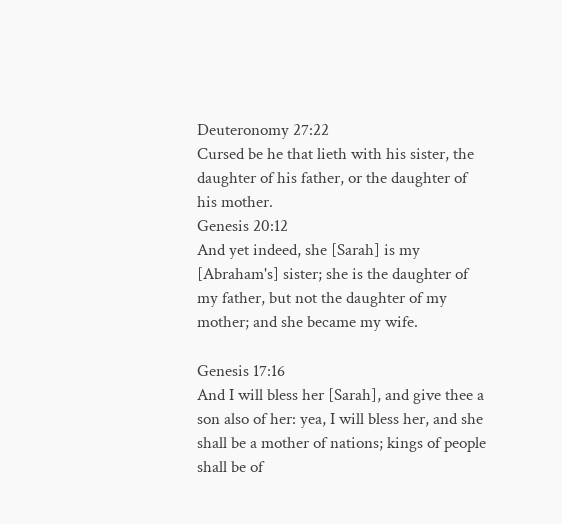Deuteronomy 27:22
Cursed be he that lieth with his sister, the daughter of his father, or the daughter of his mother.
Genesis 20:12
And yet indeed, she [Sarah] is my [Abraham's] sister; she is the daughter of my father, but not the daughter of my mother; and she became my wife.

Genesis 17:16
And I will bless her [Sarah], and give thee a son also of her: yea, I will bless her, and she shall be a mother of nations; kings of people shall be of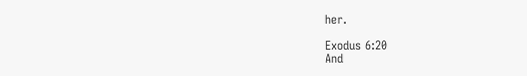her.

Exodus 6:20
And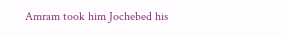Amram took him Jochebed his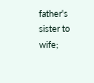father's sister to wife;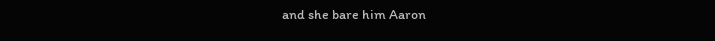and she bare him Aaron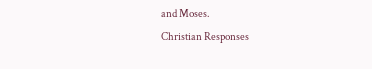and Moses.
Christian Responses